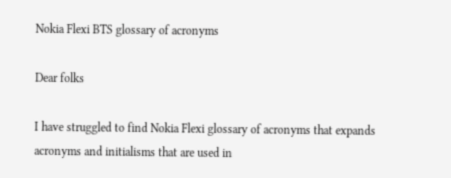Nokia Flexi BTS glossary of acronyms

Dear folks

I have struggled to find Nokia Flexi glossary of acronyms that expands acronyms and initialisms that are used in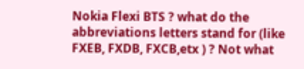Nokia Flexi BTS ? what do the abbreviations letters stand for (like FXEB, FXDB, FXCB,etx ) ? Not what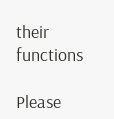their functions

Please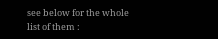see below for the whole list of them :